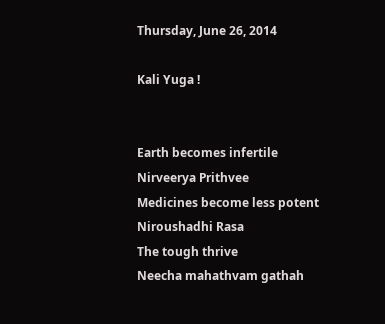Thursday, June 26, 2014

Kali Yuga !


Earth becomes infertile
Nirveerya Prithvee
Medicines become less potent
Niroushadhi Rasa
The tough thrive
Neecha mahathvam gathah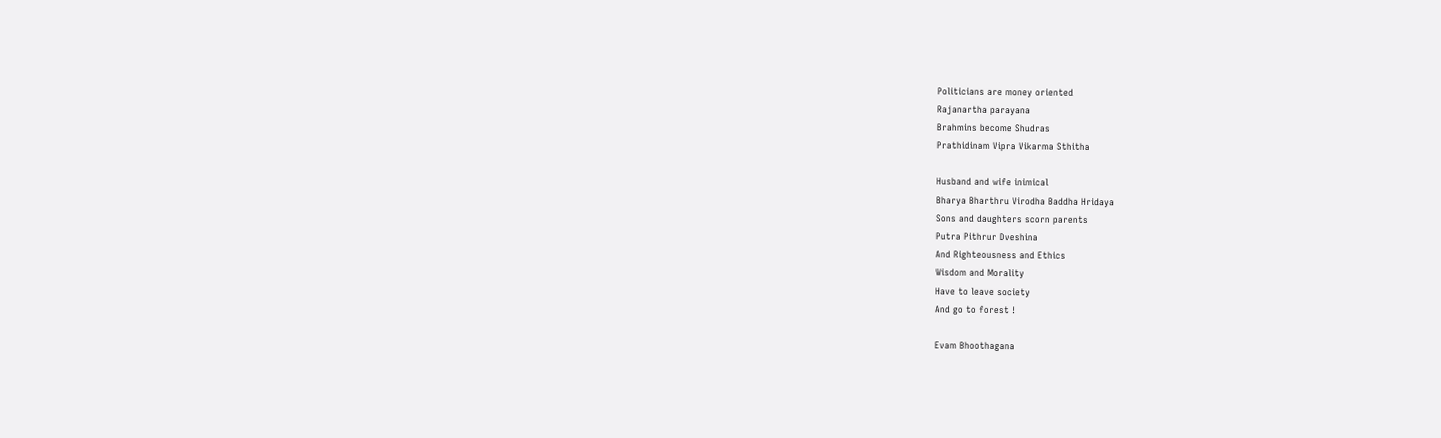Politicians are money oriented
Rajanartha parayana
Brahmins become Shudras
Prathidinam Vipra Vikarma Sthitha

Husband and wife inimical
Bharya Bharthru Virodha Baddha Hridaya
Sons and daughters scorn parents
Putra Pithrur Dveshina
And Righteousness and Ethics
Wisdom and Morality
Have to leave society
And go to forest !

Evam Bhoothagana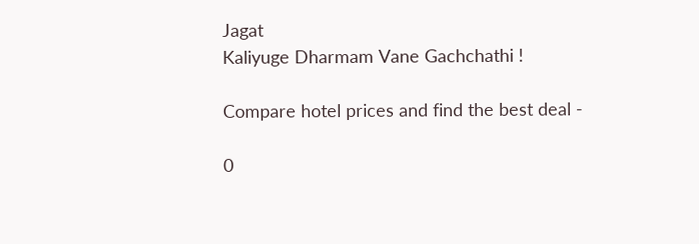Jagat
Kaliyuge Dharmam Vane Gachchathi !

Compare hotel prices and find the best deal -

0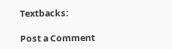Textbacks:

Post a Comment